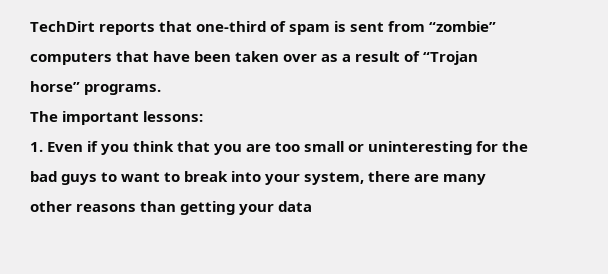TechDirt reports that one-third of spam is sent from “zombie” computers that have been taken over as a result of “Trojan horse” programs.
The important lessons:
1. Even if you think that you are too small or uninteresting for the bad guys to want to break into your system, there are many other reasons than getting your data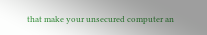that make your unsecured computer an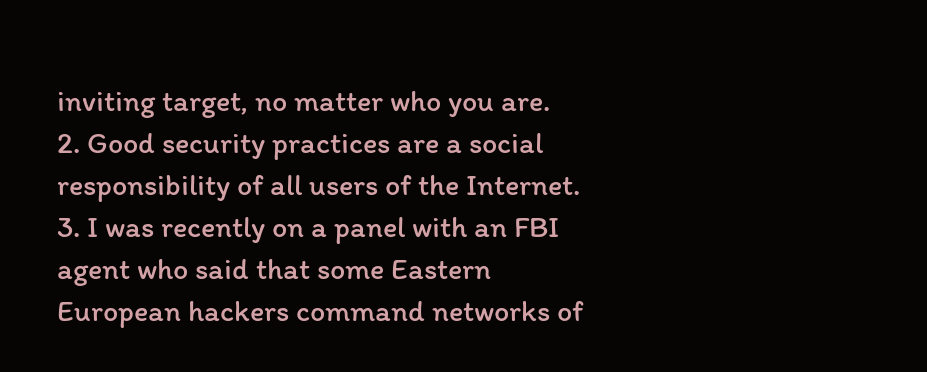inviting target, no matter who you are.
2. Good security practices are a social responsibility of all users of the Internet.
3. I was recently on a panel with an FBI agent who said that some Eastern European hackers command networks of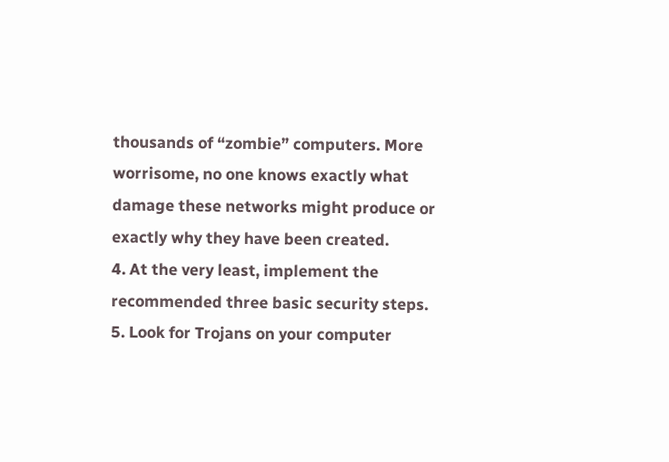thousands of “zombie” computers. More worrisome, no one knows exactly what damage these networks might produce or exactly why they have been created.
4. At the very least, implement the recommended three basic security steps.
5. Look for Trojans on your computer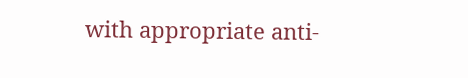with appropriate anti-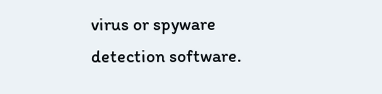virus or spyware detection software.